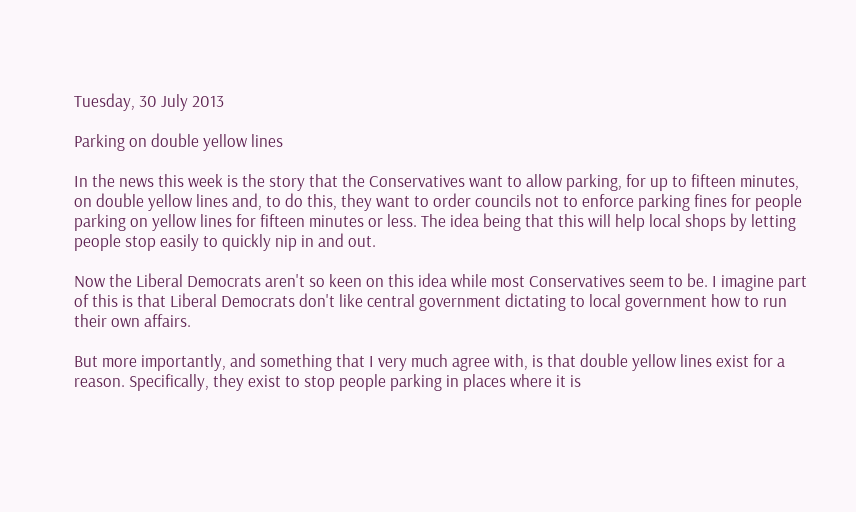Tuesday, 30 July 2013

Parking on double yellow lines

In the news this week is the story that the Conservatives want to allow parking, for up to fifteen minutes, on double yellow lines and, to do this, they want to order councils not to enforce parking fines for people parking on yellow lines for fifteen minutes or less. The idea being that this will help local shops by letting people stop easily to quickly nip in and out.

Now the Liberal Democrats aren't so keen on this idea while most Conservatives seem to be. I imagine part of this is that Liberal Democrats don't like central government dictating to local government how to run their own affairs.

But more importantly, and something that I very much agree with, is that double yellow lines exist for a reason. Specifically, they exist to stop people parking in places where it is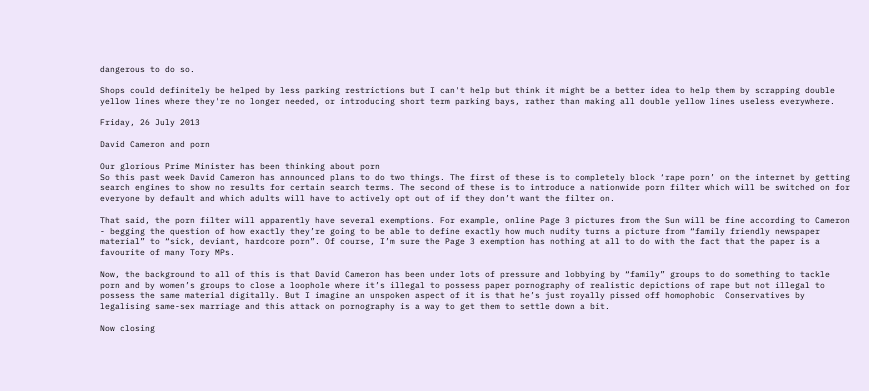dangerous to do so.

Shops could definitely be helped by less parking restrictions but I can't help but think it might be a better idea to help them by scrapping double yellow lines where they're no longer needed, or introducing short term parking bays, rather than making all double yellow lines useless everywhere.

Friday, 26 July 2013

David Cameron and porn

Our glorious Prime Minister has been thinking about porn
So this past week David Cameron has announced plans to do two things. The first of these is to completely block ‘rape porn’ on the internet by getting search engines to show no results for certain search terms. The second of these is to introduce a nationwide porn filter which will be switched on for everyone by default and which adults will have to actively opt out of if they don’t want the filter on.

That said, the porn filter will apparently have several exemptions. For example, online Page 3 pictures from the Sun will be fine according to Cameron - begging the question of how exactly they’re going to be able to define exactly how much nudity turns a picture from “family friendly newspaper material” to “sick, deviant, hardcore porn”. Of course, I’m sure the Page 3 exemption has nothing at all to do with the fact that the paper is a favourite of many Tory MPs.

Now, the background to all of this is that David Cameron has been under lots of pressure and lobbying by “family” groups to do something to tackle porn and by women’s groups to close a loophole where it’s illegal to possess paper pornography of realistic depictions of rape but not illegal to possess the same material digitally. But I imagine an unspoken aspect of it is that he’s just royally pissed off homophobic  Conservatives by legalising same-sex marriage and this attack on pornography is a way to get them to settle down a bit.

Now closing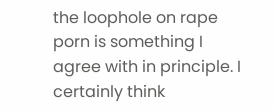the loophole on rape porn is something I agree with in principle. I certainly think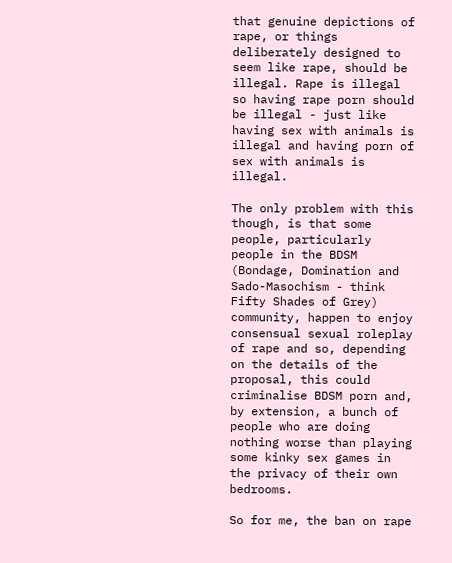that genuine depictions of rape, or things deliberately designed to seem like rape, should be illegal. Rape is illegal so having rape porn should be illegal - just like having sex with animals is illegal and having porn of sex with animals is illegal.

The only problem with this though, is that some people, particularly people in the BDSM (Bondage, Domination and Sado-Masochism - think Fifty Shades of Grey) community, happen to enjoy consensual sexual roleplay of rape and so, depending on the details of the proposal, this could criminalise BDSM porn and, by extension, a bunch of people who are doing nothing worse than playing some kinky sex games in the privacy of their own bedrooms.

So for me, the ban on rape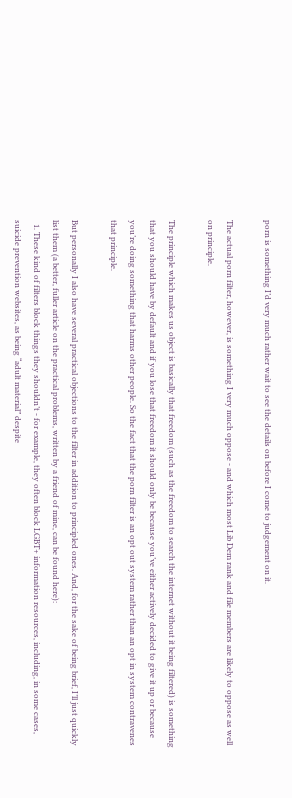porn is something I’d very much rather wait to see the details on before I come to judgement on it.

The actual porn filter, however, is something I very much oppose - and which most Lib Dem rank and file members are likely to oppose as well on principle.

The principle which makes us object is basically that freedom (such as the freedom to search the internet without it being filtered) is something that you should have by default and if you lose that freedom it should only be because you’ve either actively decided to give it up or because you’re doing something that harms other people. So the fact that the porn filter is an opt out system rather than an opt in system contravenes that principle.

But personally I also have several practical objections to the filter in addition to principled ones. And, for the sake of being brief, I’ll just quickly list them (a better, fuller article on the practical problems, written by a friend of mine, can be found here):
  1. These kind of filters block things they shouldn’t - for example, they often block LGBT+ information resources, including, in some cases, suicide prevention websites, as being “adult material” despite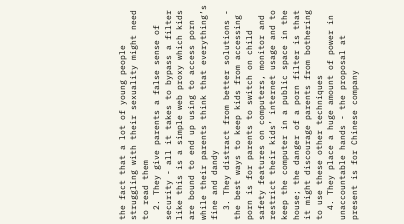the fact that a lot of young people struggling with their sexuality might need to read them
  2. They give parents a false sense of security - all it takes to bypass a filter like this is a simple web proxy which kids are bound to end up using to access porn while their parents think that everything’s fine and dandy
  3. They distract from better solutions - the best ways to keep kids from accessing porn is for parents to switch on child safety features on computers, monitor and restrict their kids’ internet usage and to keep the computer in a public space in the house; the danger of a porn filter is that it might discourage parents from bothering to use these other techniques
  4. They place a huge amount of power in unaccountable hands - the proposal at present is for Chinese company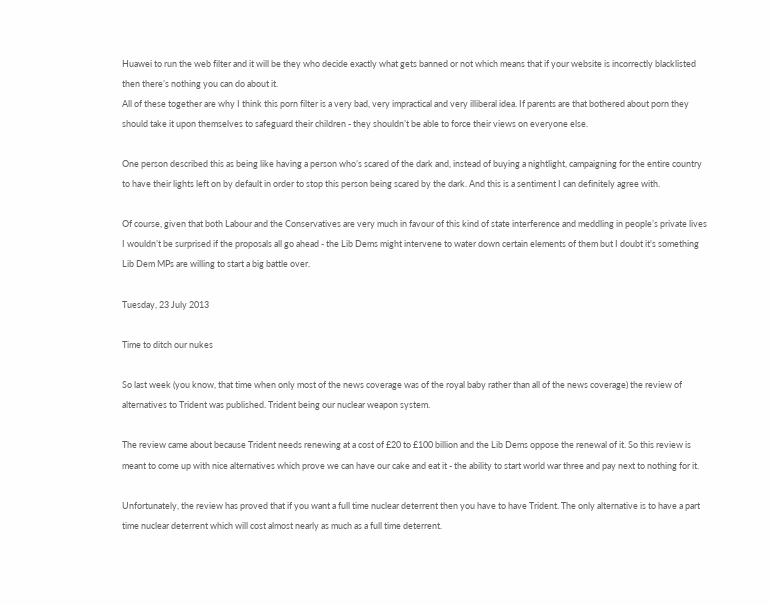Huawei to run the web filter and it will be they who decide exactly what gets banned or not which means that if your website is incorrectly blacklisted then there’s nothing you can do about it.
All of these together are why I think this porn filter is a very bad, very impractical and very illiberal idea. If parents are that bothered about porn they should take it upon themselves to safeguard their children - they shouldn’t be able to force their views on everyone else.

One person described this as being like having a person who’s scared of the dark and, instead of buying a nightlight, campaigning for the entire country to have their lights left on by default in order to stop this person being scared by the dark. And this is a sentiment I can definitely agree with.

Of course, given that both Labour and the Conservatives are very much in favour of this kind of state interference and meddling in people’s private lives I wouldn’t be surprised if the proposals all go ahead - the Lib Dems might intervene to water down certain elements of them but I doubt it's something Lib Dem MPs are willing to start a big battle over.

Tuesday, 23 July 2013

Time to ditch our nukes

So last week (you know, that time when only most of the news coverage was of the royal baby rather than all of the news coverage) the review of alternatives to Trident was published. Trident being our nuclear weapon system.

The review came about because Trident needs renewing at a cost of £20 to £100 billion and the Lib Dems oppose the renewal of it. So this review is meant to come up with nice alternatives which prove we can have our cake and eat it - the ability to start world war three and pay next to nothing for it.

Unfortunately, the review has proved that if you want a full time nuclear deterrent then you have to have Trident. The only alternative is to have a part time nuclear deterrent which will cost almost nearly as much as a full time deterrent.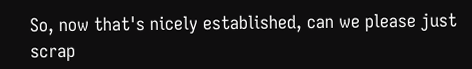So, now that's nicely established, can we please just scrap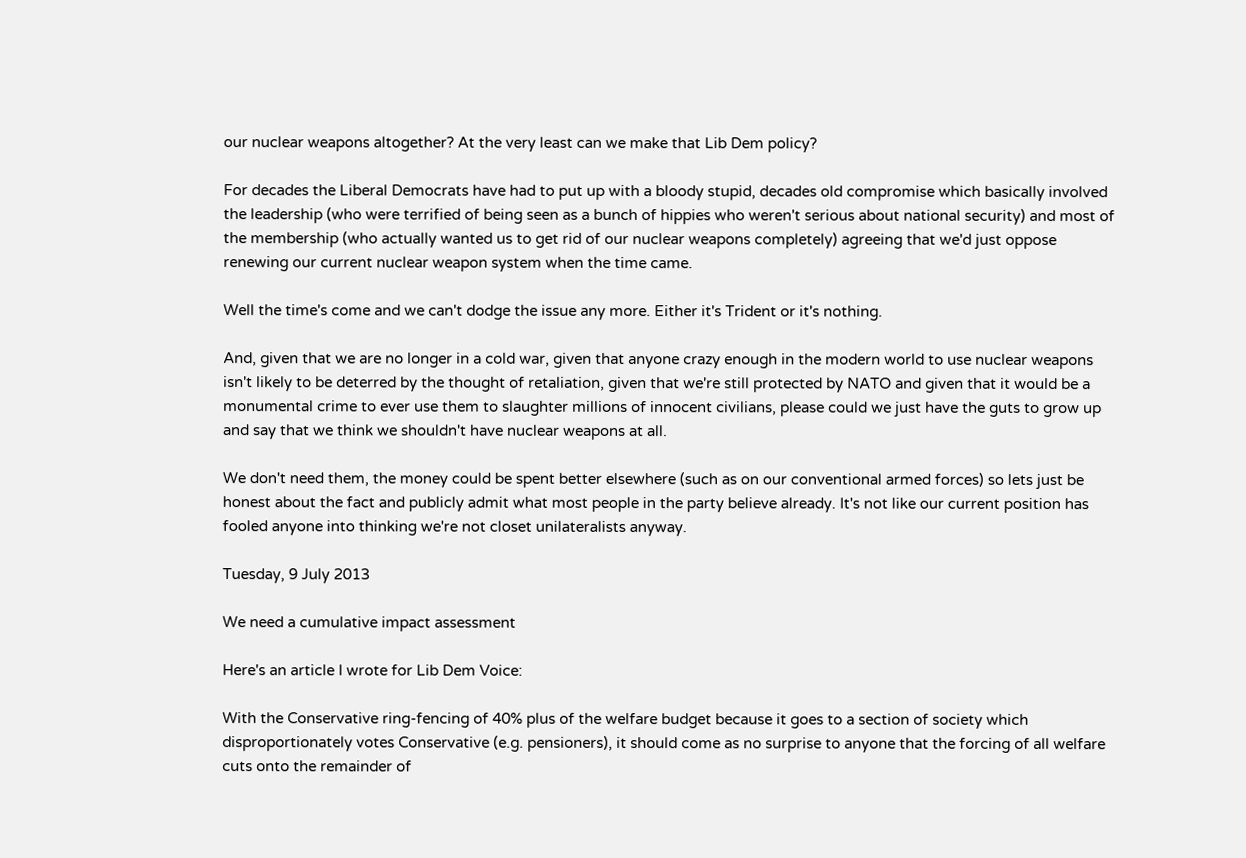our nuclear weapons altogether? At the very least can we make that Lib Dem policy?

For decades the Liberal Democrats have had to put up with a bloody stupid, decades old compromise which basically involved the leadership (who were terrified of being seen as a bunch of hippies who weren't serious about national security) and most of the membership (who actually wanted us to get rid of our nuclear weapons completely) agreeing that we'd just oppose renewing our current nuclear weapon system when the time came.

Well the time's come and we can't dodge the issue any more. Either it's Trident or it's nothing.

And, given that we are no longer in a cold war, given that anyone crazy enough in the modern world to use nuclear weapons isn't likely to be deterred by the thought of retaliation, given that we're still protected by NATO and given that it would be a monumental crime to ever use them to slaughter millions of innocent civilians, please could we just have the guts to grow up and say that we think we shouldn't have nuclear weapons at all.

We don't need them, the money could be spent better elsewhere (such as on our conventional armed forces) so lets just be honest about the fact and publicly admit what most people in the party believe already. It's not like our current position has fooled anyone into thinking we're not closet unilateralists anyway.

Tuesday, 9 July 2013

We need a cumulative impact assessment

Here's an article I wrote for Lib Dem Voice:

With the Conservative ring-fencing of 40% plus of the welfare budget because it goes to a section of society which disproportionately votes Conservative (e.g. pensioners), it should come as no surprise to anyone that the forcing of all welfare cuts onto the remainder of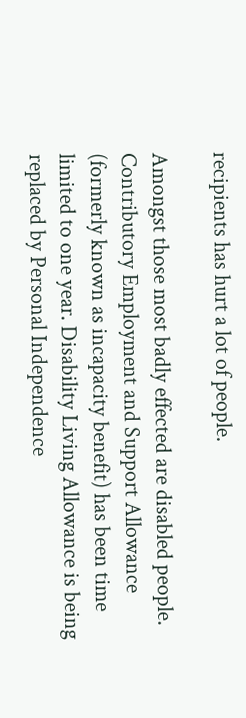recipients has hurt a lot of people.

Amongst those most badly effected are disabled people. Contributory Employment and Support Allowance (formerly known as incapacity benefit) has been time limited to one year. Disability Living Allowance is being replaced by Personal Independence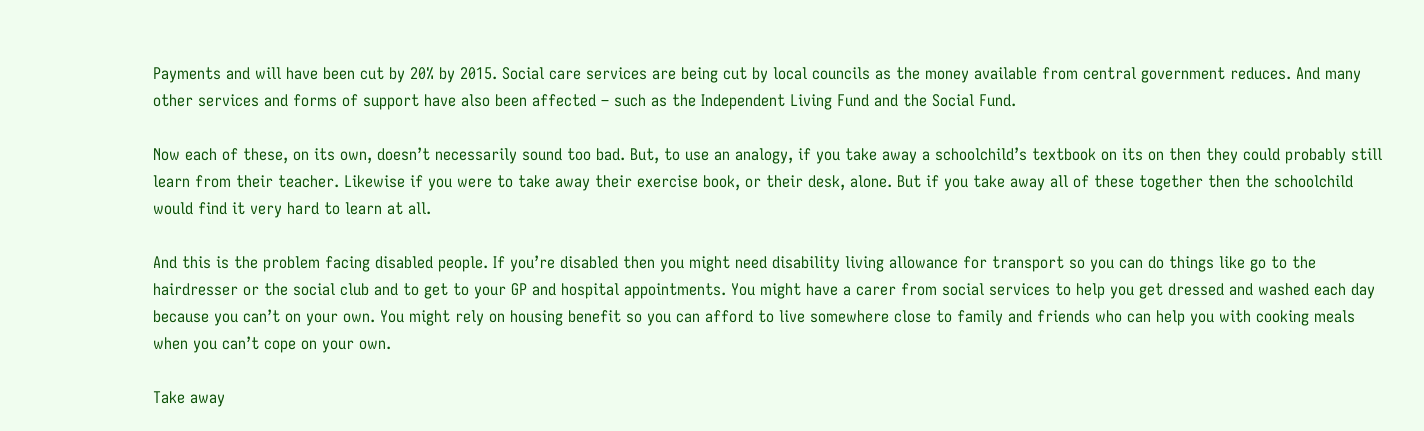Payments and will have been cut by 20% by 2015. Social care services are being cut by local councils as the money available from central government reduces. And many other services and forms of support have also been affected – such as the Independent Living Fund and the Social Fund.

Now each of these, on its own, doesn’t necessarily sound too bad. But, to use an analogy, if you take away a schoolchild’s textbook on its on then they could probably still learn from their teacher. Likewise if you were to take away their exercise book, or their desk, alone. But if you take away all of these together then the schoolchild would find it very hard to learn at all.

And this is the problem facing disabled people. If you’re disabled then you might need disability living allowance for transport so you can do things like go to the hairdresser or the social club and to get to your GP and hospital appointments. You might have a carer from social services to help you get dressed and washed each day because you can’t on your own. You might rely on housing benefit so you can afford to live somewhere close to family and friends who can help you with cooking meals when you can’t cope on your own.

Take away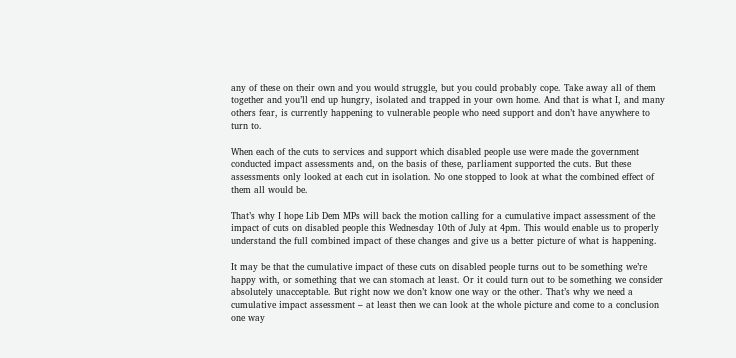any of these on their own and you would struggle, but you could probably cope. Take away all of them together and you’ll end up hungry, isolated and trapped in your own home. And that is what I, and many others fear, is currently happening to vulnerable people who need support and don’t have anywhere to turn to.

When each of the cuts to services and support which disabled people use were made the government conducted impact assessments and, on the basis of these, parliament supported the cuts. But these assessments only looked at each cut in isolation. No one stopped to look at what the combined effect of them all would be.

That’s why I hope Lib Dem MPs will back the motion calling for a cumulative impact assessment of the impact of cuts on disabled people this Wednesday 10th of July at 4pm. This would enable us to properly understand the full combined impact of these changes and give us a better picture of what is happening.

It may be that the cumulative impact of these cuts on disabled people turns out to be something we’re happy with, or something that we can stomach at least. Or it could turn out to be something we consider absolutely unacceptable. But right now we don’t know one way or the other. That’s why we need a cumulative impact assessment – at least then we can look at the whole picture and come to a conclusion one way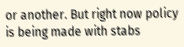or another. But right now policy is being made with stabs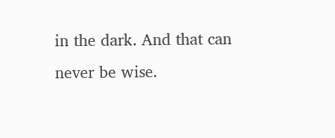in the dark. And that can never be wise.